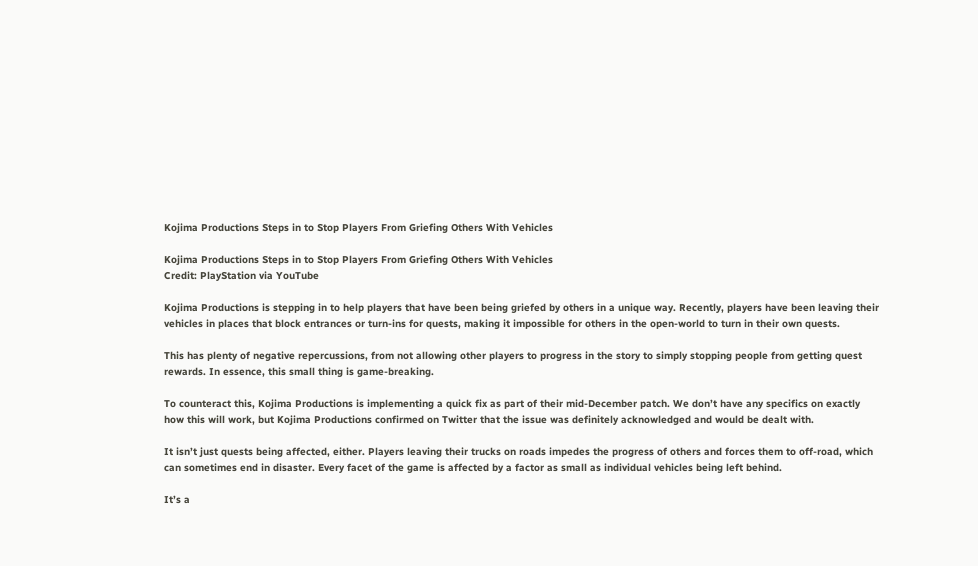Kojima Productions Steps in to Stop Players From Griefing Others With Vehicles

Kojima Productions Steps in to Stop Players From Griefing Others With Vehicles
Credit: PlayStation via YouTube

Kojima Productions is stepping in to help players that have been being griefed by others in a unique way. Recently, players have been leaving their vehicles in places that block entrances or turn-ins for quests, making it impossible for others in the open-world to turn in their own quests.

This has plenty of negative repercussions, from not allowing other players to progress in the story to simply stopping people from getting quest rewards. In essence, this small thing is game-breaking.

To counteract this, Kojima Productions is implementing a quick fix as part of their mid-December patch. We don’t have any specifics on exactly how this will work, but Kojima Productions confirmed on Twitter that the issue was definitely acknowledged and would be dealt with.

It isn’t just quests being affected, either. Players leaving their trucks on roads impedes the progress of others and forces them to off-road, which can sometimes end in disaster. Every facet of the game is affected by a factor as small as individual vehicles being left behind.

It’s a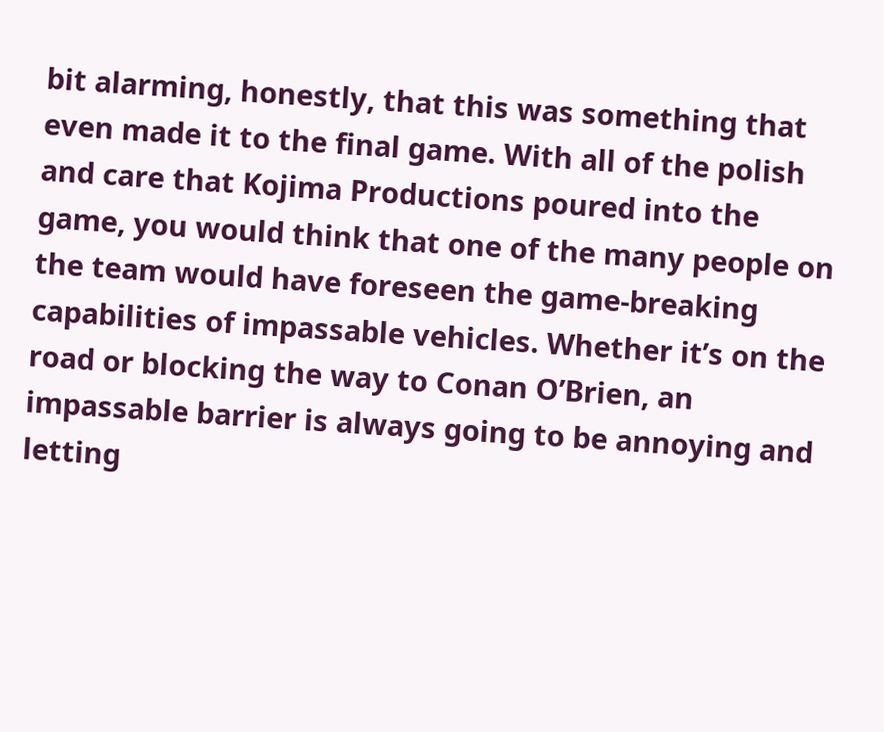bit alarming, honestly, that this was something that even made it to the final game. With all of the polish and care that Kojima Productions poured into the game, you would think that one of the many people on the team would have foreseen the game-breaking capabilities of impassable vehicles. Whether it’s on the road or blocking the way to Conan O’Brien, an impassable barrier is always going to be annoying and letting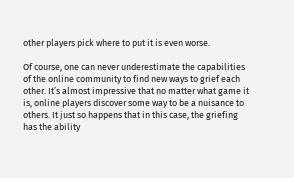other players pick where to put it is even worse.

Of course, one can never underestimate the capabilities of the online community to find new ways to grief each other. It’s almost impressive that no matter what game it is, online players discover some way to be a nuisance to others. It just so happens that in this case, the griefing has the ability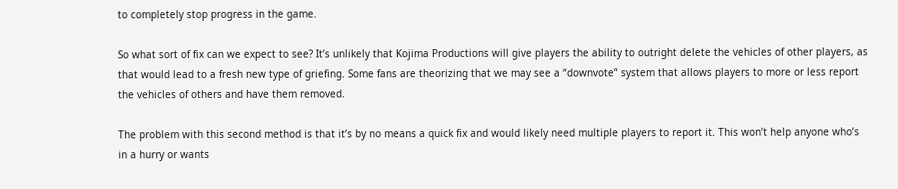to completely stop progress in the game.

So what sort of fix can we expect to see? It’s unlikely that Kojima Productions will give players the ability to outright delete the vehicles of other players, as that would lead to a fresh new type of griefing. Some fans are theorizing that we may see a “downvote” system that allows players to more or less report the vehicles of others and have them removed.

The problem with this second method is that it’s by no means a quick fix and would likely need multiple players to report it. This won’t help anyone who’s in a hurry or wants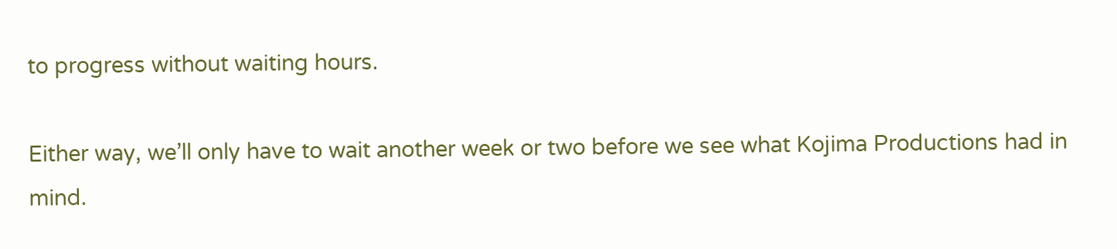to progress without waiting hours.

Either way, we’ll only have to wait another week or two before we see what Kojima Productions had in mind.